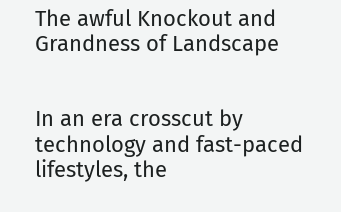The awful Knockout and Grandness of Landscape


In an era crosscut by technology and fast-paced lifestyles, the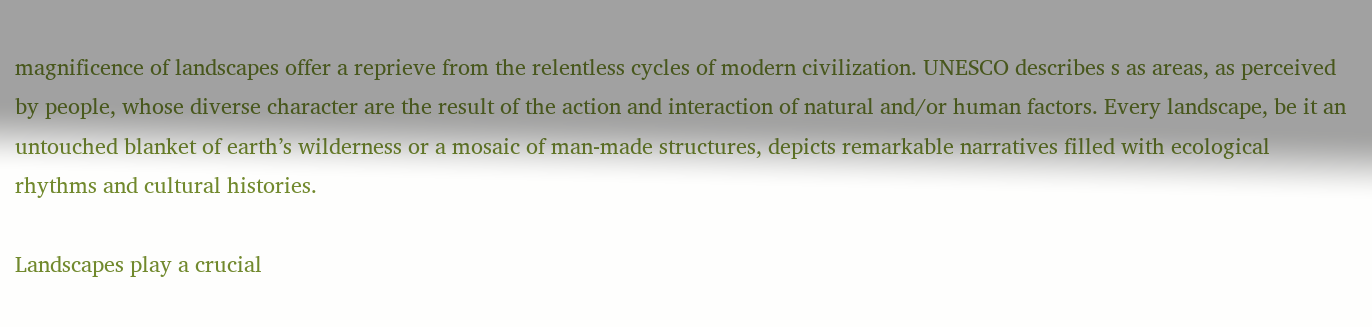magnificence of landscapes offer a reprieve from the relentless cycles of modern civilization. UNESCO describes s as areas, as perceived by people, whose diverse character are the result of the action and interaction of natural and/or human factors. Every landscape, be it an untouched blanket of earth’s wilderness or a mosaic of man-made structures, depicts remarkable narratives filled with ecological rhythms and cultural histories.

Landscapes play a crucial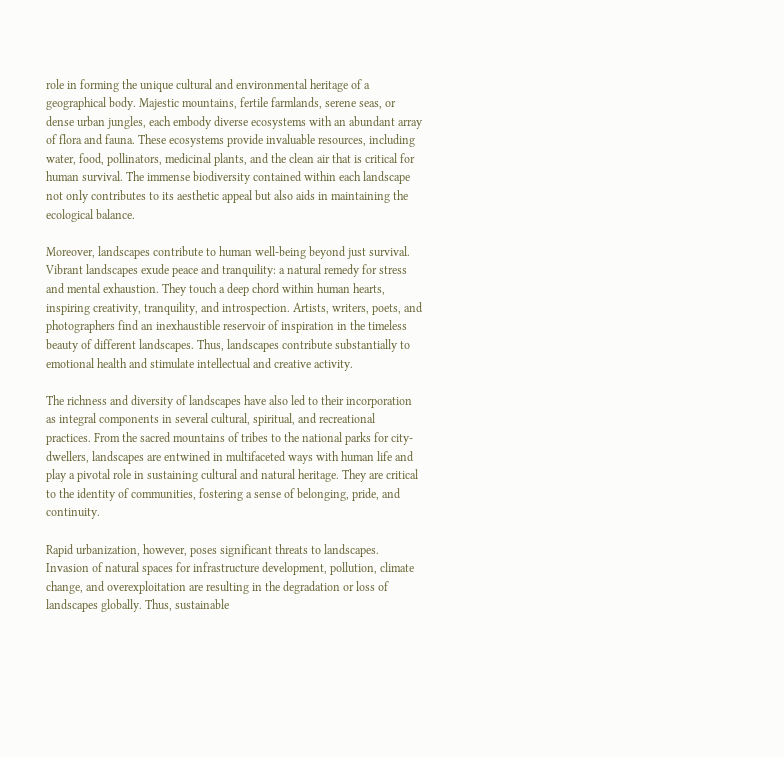role in forming the unique cultural and environmental heritage of a geographical body. Majestic mountains, fertile farmlands, serene seas, or dense urban jungles, each embody diverse ecosystems with an abundant array of flora and fauna. These ecosystems provide invaluable resources, including water, food, pollinators, medicinal plants, and the clean air that is critical for human survival. The immense biodiversity contained within each landscape not only contributes to its aesthetic appeal but also aids in maintaining the ecological balance.

Moreover, landscapes contribute to human well-being beyond just survival. Vibrant landscapes exude peace and tranquility: a natural remedy for stress and mental exhaustion. They touch a deep chord within human hearts, inspiring creativity, tranquility, and introspection. Artists, writers, poets, and photographers find an inexhaustible reservoir of inspiration in the timeless beauty of different landscapes. Thus, landscapes contribute substantially to emotional health and stimulate intellectual and creative activity.

The richness and diversity of landscapes have also led to their incorporation as integral components in several cultural, spiritual, and recreational practices. From the sacred mountains of tribes to the national parks for city-dwellers, landscapes are entwined in multifaceted ways with human life and play a pivotal role in sustaining cultural and natural heritage. They are critical to the identity of communities, fostering a sense of belonging, pride, and continuity.

Rapid urbanization, however, poses significant threats to landscapes. Invasion of natural spaces for infrastructure development, pollution, climate change, and overexploitation are resulting in the degradation or loss of landscapes globally. Thus, sustainable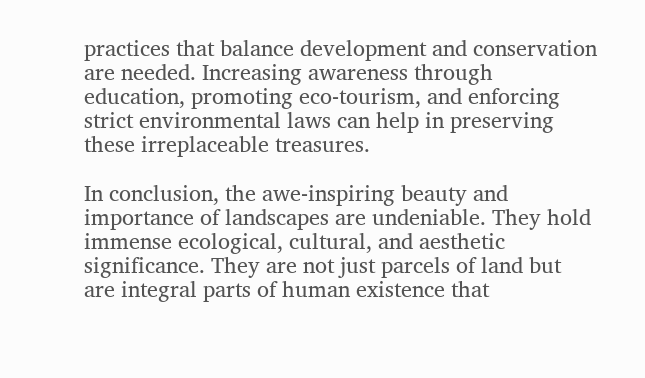practices that balance development and conservation are needed. Increasing awareness through education, promoting eco-tourism, and enforcing strict environmental laws can help in preserving these irreplaceable treasures.

In conclusion, the awe-inspiring beauty and importance of landscapes are undeniable. They hold immense ecological, cultural, and aesthetic significance. They are not just parcels of land but are integral parts of human existence that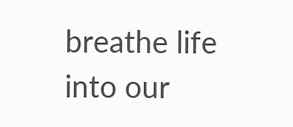breathe life into our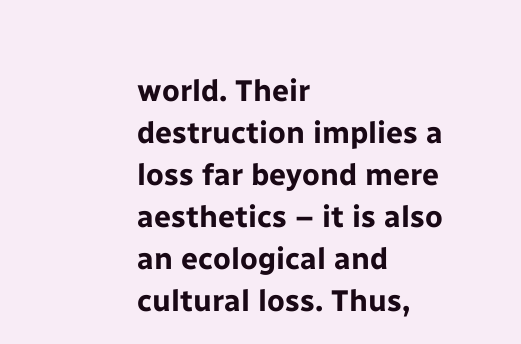world. Their destruction implies a loss far beyond mere aesthetics – it is also an ecological and cultural loss. Thus,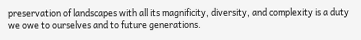preservation of landscapes with all its magnificity, diversity, and complexity is a duty we owe to ourselves and to future generations.